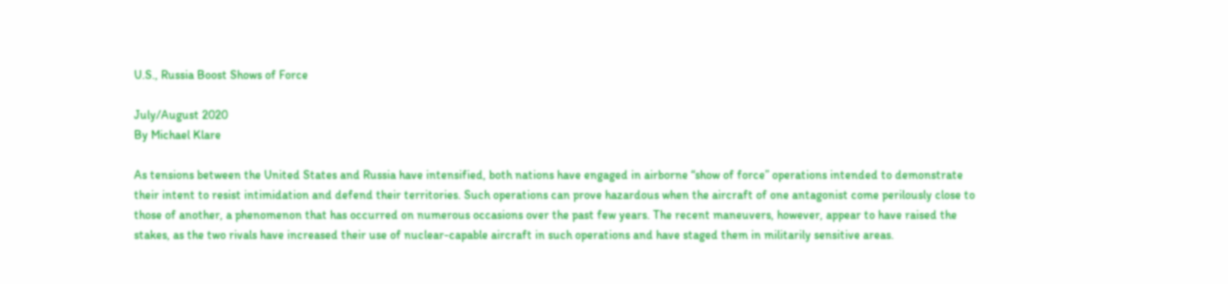U.S., Russia Boost Shows of Force

July/August 2020
By Michael Klare

As tensions between the United States and Russia have intensified, both nations have engaged in airborne “show of force” operations intended to demonstrate their intent to resist intimidation and defend their territories. Such operations can prove hazardous when the aircraft of one antagonist come perilously close to those of another, a phenomenon that has occurred on numerous occasions over the past few years. The recent maneuvers, however, appear to have raised the stakes, as the two rivals have increased their use of nuclear-capable aircraft in such operations and have staged them in militarily sensitive areas.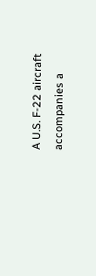A U.S. F-22 aircraft accompanies a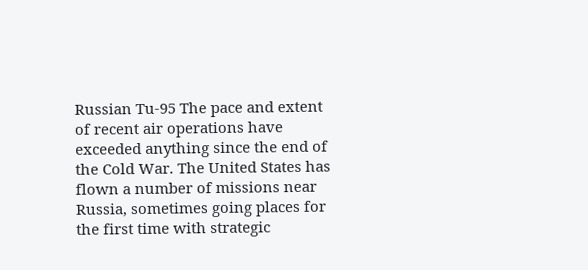Russian Tu-95 The pace and extent of recent air operations have exceeded anything since the end of the Cold War. The United States has flown a number of missions near Russia, sometimes going places for the first time with strategic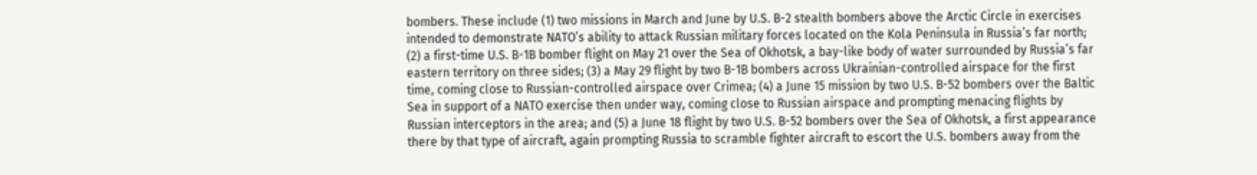bombers. These include (1) two missions in March and June by U.S. B-2 stealth bombers above the Arctic Circle in exercises intended to demonstrate NATO’s ability to attack Russian military forces located on the Kola Peninsula in Russia’s far north; (2) a first-time U.S. B-1B bomber flight on May 21 over the Sea of Okhotsk, a bay-like body of water surrounded by Russia’s far eastern territory on three sides; (3) a May 29 flight by two B-1B bombers across Ukrainian-controlled airspace for the first time, coming close to Russian-controlled airspace over Crimea; (4) a June 15 mission by two U.S. B-52 bombers over the Baltic Sea in support of a NATO exercise then under way, coming close to Russian airspace and prompting menacing flights by Russian interceptors in the area; and (5) a June 18 flight by two U.S. B-52 bombers over the Sea of Okhotsk, a first appearance there by that type of aircraft, again prompting Russia to scramble fighter aircraft to escort the U.S. bombers away from the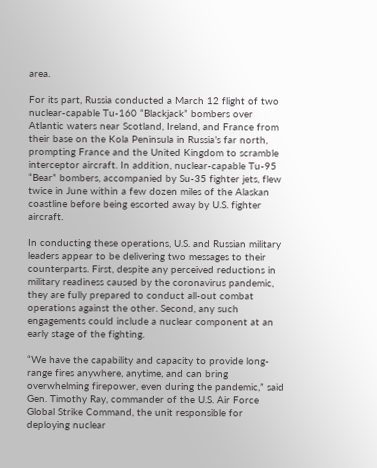area.

For its part, Russia conducted a March 12 flight of two nuclear-capable Tu-160 “Blackjack” bombers over Atlantic waters near Scotland, Ireland, and France from their base on the Kola Peninsula in Russia’s far north, prompting France and the United Kingdom to scramble interceptor aircraft. In addition, nuclear-capable Tu-95 “Bear” bombers, accompanied by Su-35 fighter jets, flew twice in June within a few dozen miles of the Alaskan coastline before being escorted away by U.S. fighter aircraft.

In conducting these operations, U.S. and Russian military leaders appear to be delivering two messages to their counterparts. First, despite any perceived reductions in military readiness caused by the coronavirus pandemic, they are fully prepared to conduct all-out combat operations against the other. Second, any such engagements could include a nuclear component at an early stage of the fighting.

“We have the capability and capacity to provide long-range fires anywhere, anytime, and can bring overwhelming firepower, even during the pandemic,” said Gen. Timothy Ray, commander of the U.S. Air Force Global Strike Command, the unit responsible for deploying nuclear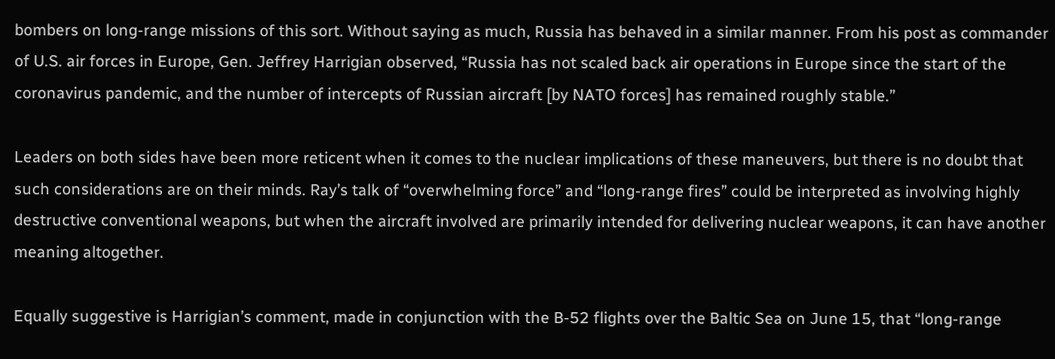bombers on long-range missions of this sort. Without saying as much, Russia has behaved in a similar manner. From his post as commander of U.S. air forces in Europe, Gen. Jeffrey Harrigian observed, “Russia has not scaled back air operations in Europe since the start of the coronavirus pandemic, and the number of intercepts of Russian aircraft [by NATO forces] has remained roughly stable.”

Leaders on both sides have been more reticent when it comes to the nuclear implications of these maneuvers, but there is no doubt that such considerations are on their minds. Ray’s talk of “overwhelming force” and “long-range fires” could be interpreted as involving highly destructive conventional weapons, but when the aircraft involved are primarily intended for delivering nuclear weapons, it can have another meaning altogether.

Equally suggestive is Harrigian’s comment, made in conjunction with the B-52 flights over the Baltic Sea on June 15, that “long-range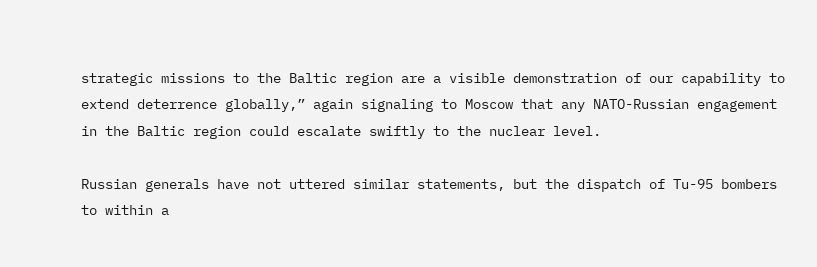strategic missions to the Baltic region are a visible demonstration of our capability to extend deterrence globally,” again signaling to Moscow that any NATO-Russian engagement in the Baltic region could escalate swiftly to the nuclear level.

Russian generals have not uttered similar statements, but the dispatch of Tu-95 bombers to within a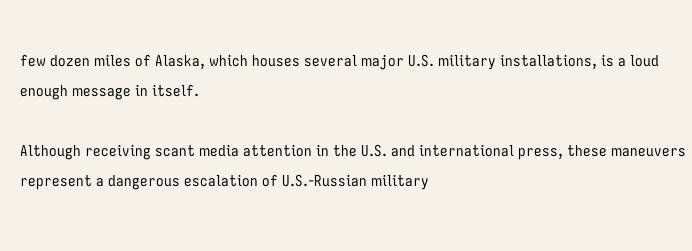few dozen miles of Alaska, which houses several major U.S. military installations, is a loud enough message in itself.

Although receiving scant media attention in the U.S. and international press, these maneuvers represent a dangerous escalation of U.S.-Russian military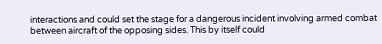interactions and could set the stage for a dangerous incident involving armed combat between aircraft of the opposing sides. This by itself could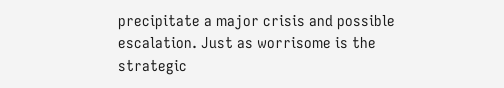precipitate a major crisis and possible escalation. Just as worrisome is the strategic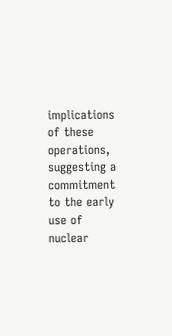implications of these operations, suggesting a commitment to the early use of nuclear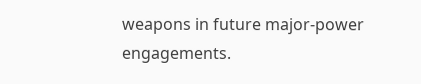weapons in future major-power engagements.